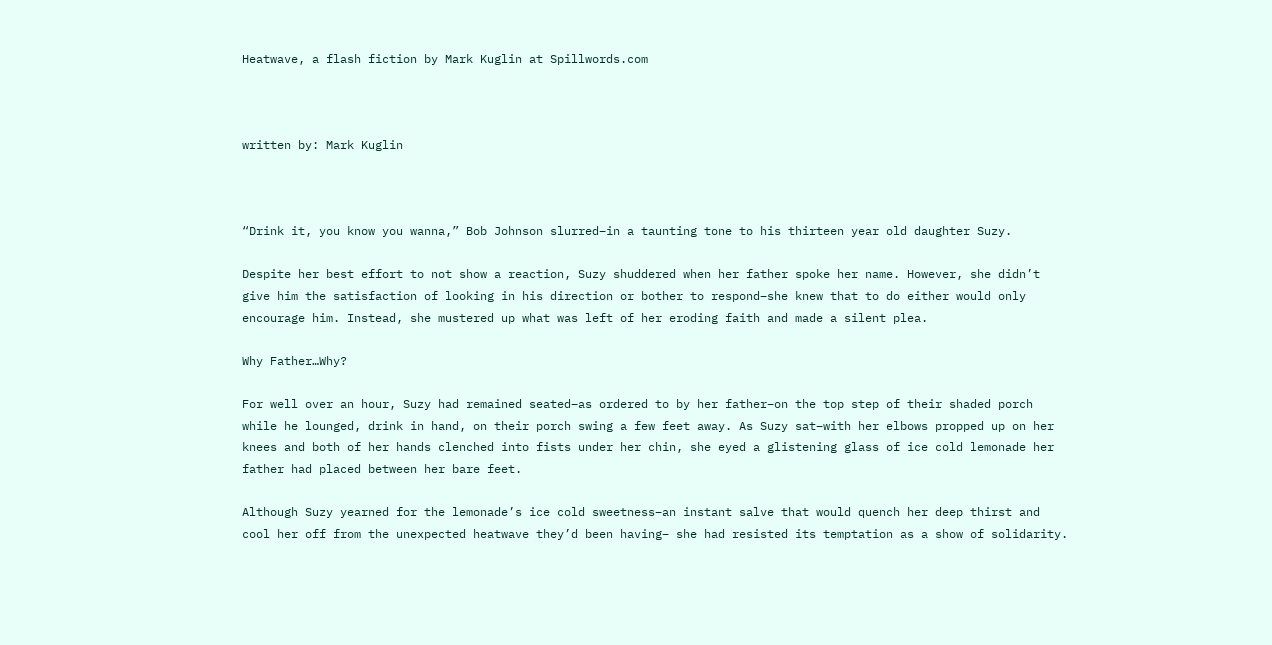Heatwave, a flash fiction by Mark Kuglin at Spillwords.com



written by: Mark Kuglin



“Drink it, you know you wanna,” Bob Johnson slurred–in a taunting tone to his thirteen year old daughter Suzy.

Despite her best effort to not show a reaction, Suzy shuddered when her father spoke her name. However, she didn’t give him the satisfaction of looking in his direction or bother to respond–she knew that to do either would only encourage him. Instead, she mustered up what was left of her eroding faith and made a silent plea.

Why Father…Why?

For well over an hour, Suzy had remained seated–as ordered to by her father–on the top step of their shaded porch while he lounged, drink in hand, on their porch swing a few feet away. As Suzy sat–with her elbows propped up on her knees and both of her hands clenched into fists under her chin, she eyed a glistening glass of ice cold lemonade her father had placed between her bare feet.

Although Suzy yearned for the lemonade’s ice cold sweetness–an instant salve that would quench her deep thirst and cool her off from the unexpected heatwave they’d been having– she had resisted its temptation as a show of solidarity.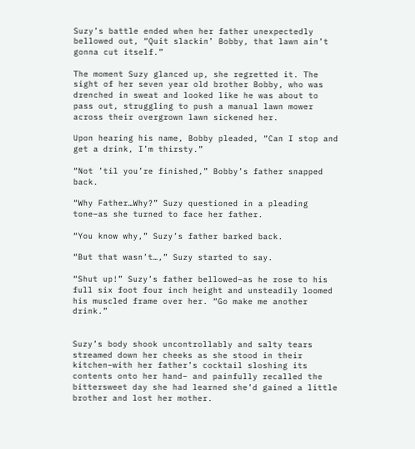Suzy’s battle ended when her father unexpectedly bellowed out, “Quit slackin’ Bobby, that lawn ain’t gonna cut itself.”

The moment Suzy glanced up, she regretted it. The sight of her seven year old brother Bobby, who was drenched in sweat and looked like he was about to pass out, struggling to push a manual lawn mower across their overgrown lawn sickened her.

Upon hearing his name, Bobby pleaded, “Can I stop and get a drink, I’m thirsty.”

“Not ’til you’re finished,” Bobby’s father snapped back.

“Why Father…Why?” Suzy questioned in a pleading tone–as she turned to face her father.

“You know why,” Suzy’s father barked back.

“But that wasn’t…,” Suzy started to say.

“Shut up!” Suzy’s father bellowed–as he rose to his full six foot four inch height and unsteadily loomed his muscled frame over her. “Go make me another drink.”


Suzy’s body shook uncontrollably and salty tears streamed down her cheeks as she stood in their kitchen–with her father’s cocktail sloshing its contents onto her hand– and painfully recalled the bittersweet day she had learned she’d gained a little brother and lost her mother.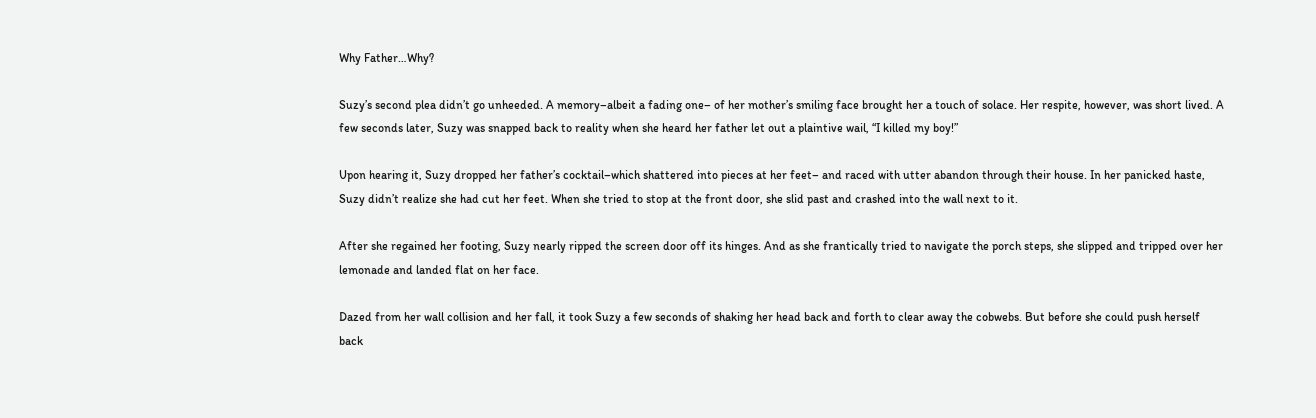Why Father…Why?

Suzy’s second plea didn’t go unheeded. A memory–albeit a fading one– of her mother’s smiling face brought her a touch of solace. Her respite, however, was short lived. A few seconds later, Suzy was snapped back to reality when she heard her father let out a plaintive wail, “I killed my boy!”

Upon hearing it, Suzy dropped her father’s cocktail–which shattered into pieces at her feet– and raced with utter abandon through their house. In her panicked haste, Suzy didn’t realize she had cut her feet. When she tried to stop at the front door, she slid past and crashed into the wall next to it.

After she regained her footing, Suzy nearly ripped the screen door off its hinges. And as she frantically tried to navigate the porch steps, she slipped and tripped over her lemonade and landed flat on her face.

Dazed from her wall collision and her fall, it took Suzy a few seconds of shaking her head back and forth to clear away the cobwebs. But before she could push herself back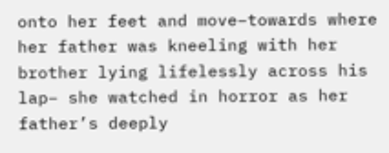onto her feet and move–towards where her father was kneeling with her brother lying lifelessly across his lap– she watched in horror as her father’s deeply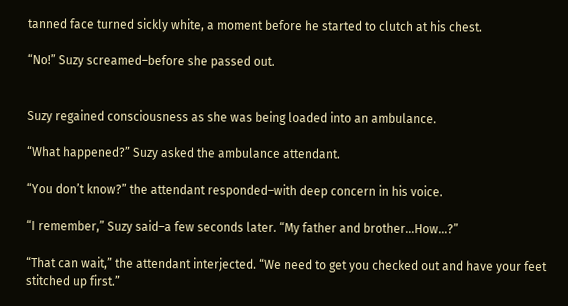tanned face turned sickly white, a moment before he started to clutch at his chest.

“No!” Suzy screamed–before she passed out.


Suzy regained consciousness as she was being loaded into an ambulance.

“What happened?” Suzy asked the ambulance attendant.

“You don’t know?” the attendant responded–with deep concern in his voice.

“I remember,” Suzy said–a few seconds later. “My father and brother…How…?”

“That can wait,” the attendant interjected. “We need to get you checked out and have your feet stitched up first.”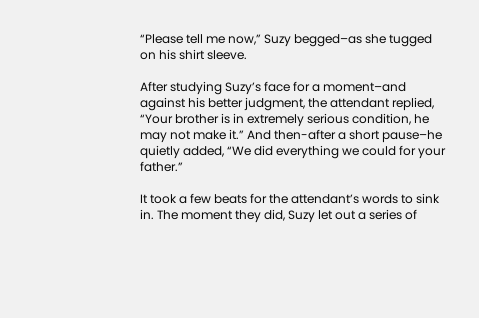“Please tell me now,” Suzy begged–as she tugged on his shirt sleeve.

After studying Suzy’s face for a moment–and against his better judgment, the attendant replied, “Your brother is in extremely serious condition, he may not make it.” And then-after a short pause–he quietly added, “We did everything we could for your father.”

It took a few beats for the attendant’s words to sink in. The moment they did, Suzy let out a series of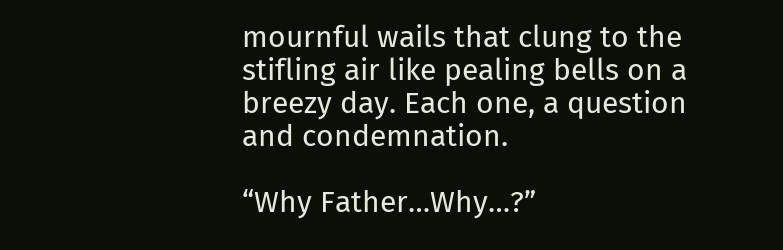mournful wails that clung to the stifling air like pealing bells on a breezy day. Each one, a question and condemnation.

“Why Father…Why…?”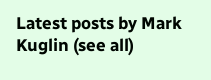Latest posts by Mark Kuglin (see all)